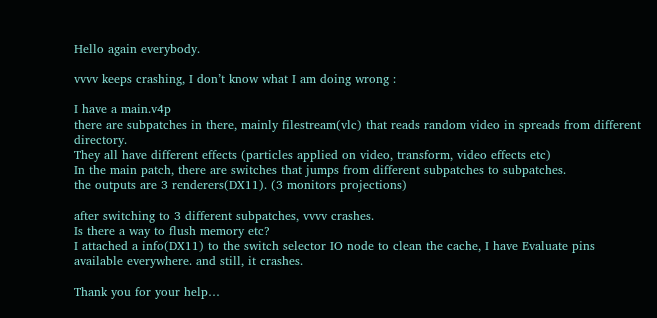Hello again everybody.

vvvv keeps crashing, I don’t know what I am doing wrong :

I have a main.v4p
there are subpatches in there, mainly filestream(vlc) that reads random video in spreads from different directory.
They all have different effects (particles applied on video, transform, video effects etc)
In the main patch, there are switches that jumps from different subpatches to subpatches.
the outputs are 3 renderers(DX11). (3 monitors projections)

after switching to 3 different subpatches, vvvv crashes.
Is there a way to flush memory etc?
I attached a info(DX11) to the switch selector IO node to clean the cache, I have Evaluate pins available everywhere. and still, it crashes.

Thank you for your help…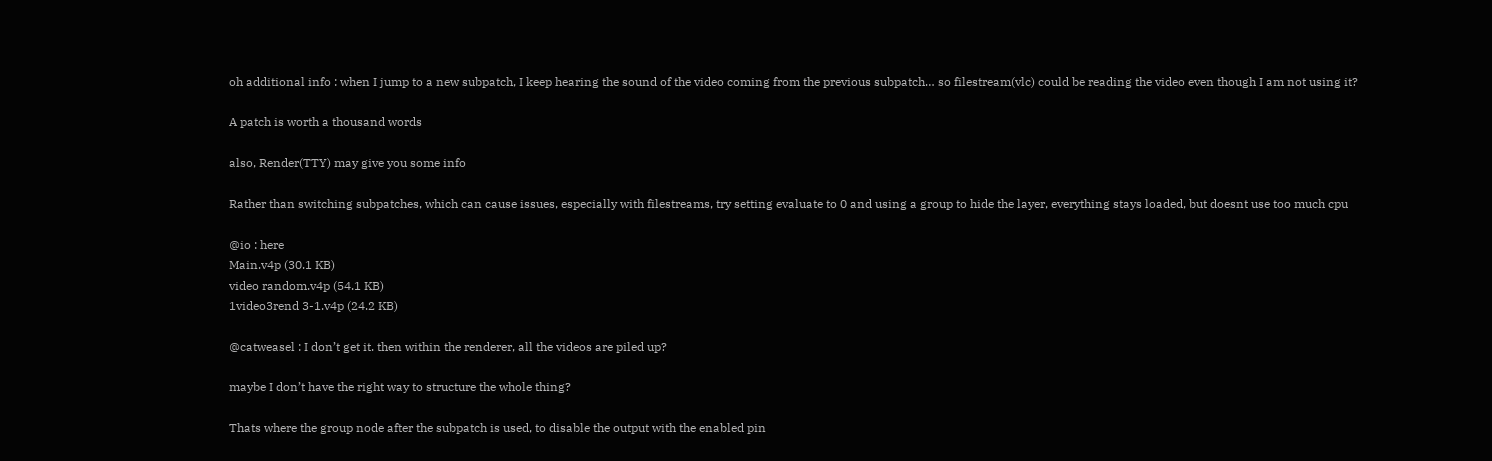oh additional info : when I jump to a new subpatch, I keep hearing the sound of the video coming from the previous subpatch… so filestream(vlc) could be reading the video even though I am not using it?

A patch is worth a thousand words

also, Render(TTY) may give you some info

Rather than switching subpatches, which can cause issues, especially with filestreams, try setting evaluate to 0 and using a group to hide the layer, everything stays loaded, but doesnt use too much cpu

@io : here
Main.v4p (30.1 KB)
video random.v4p (54.1 KB)
1video3rend 3-1.v4p (24.2 KB)

@catweasel : I don’t get it. then within the renderer, all the videos are piled up?

maybe I don’t have the right way to structure the whole thing?

Thats where the group node after the subpatch is used, to disable the output with the enabled pin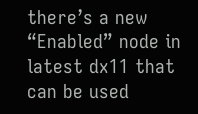there’s a new “Enabled” node in latest dx11 that can be used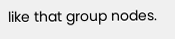like that group nodes.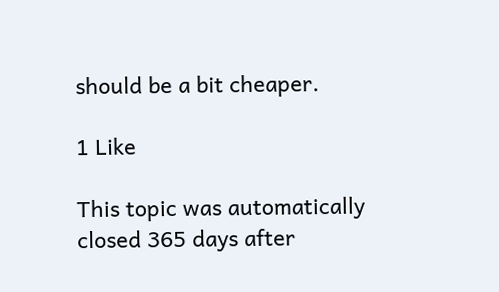should be a bit cheaper.

1 Like

This topic was automatically closed 365 days after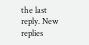the last reply. New replies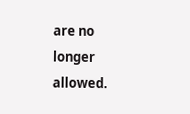are no longer allowed.